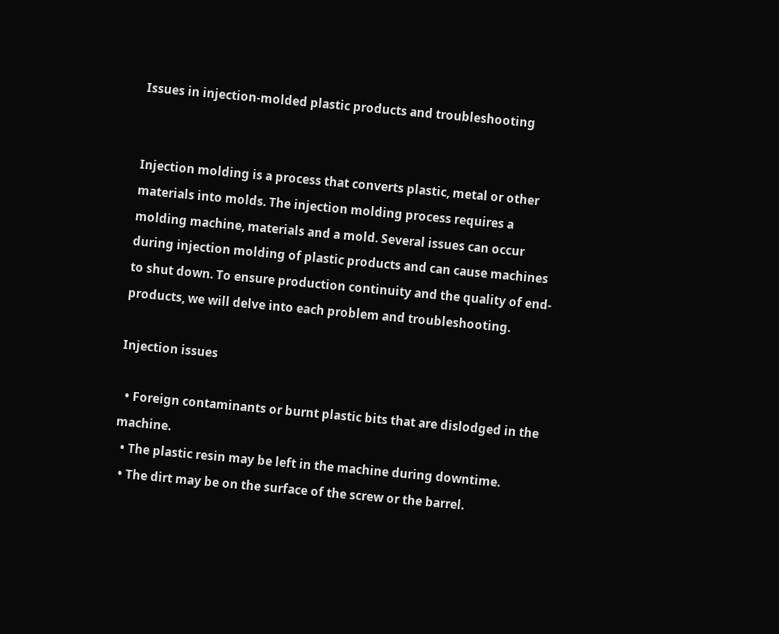Issues in injection-molded plastic products and troubleshooting


Injection molding is a process that converts plastic, metal or other materials into molds. The injection molding process requires a molding machine, materials and a mold. Several issues can occur during injection molding of plastic products and can cause machines to shut down. To ensure production continuity and the quality of end-products, we will delve into each problem and troubleshooting.

Injection issues

  • Foreign contaminants or burnt plastic bits that are dislodged in the machine.
  • The plastic resin may be left in the machine during downtime.
  • The dirt may be on the surface of the screw or the barrel.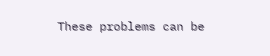These problems can be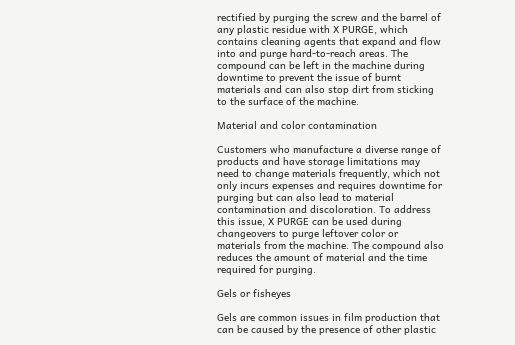rectified by purging the screw and the barrel of any plastic residue with X PURGE, which contains cleaning agents that expand and flow into and purge hard-to-reach areas. The compound can be left in the machine during downtime to prevent the issue of burnt materials and can also stop dirt from sticking to the surface of the machine.

Material and color contamination

Customers who manufacture a diverse range of products and have storage limitations may need to change materials frequently, which not only incurs expenses and requires downtime for purging but can also lead to material contamination and discoloration. To address this issue, X PURGE can be used during changeovers to purge leftover color or materials from the machine. The compound also reduces the amount of material and the time required for purging.

Gels or fisheyes

Gels are common issues in film production that can be caused by the presence of other plastic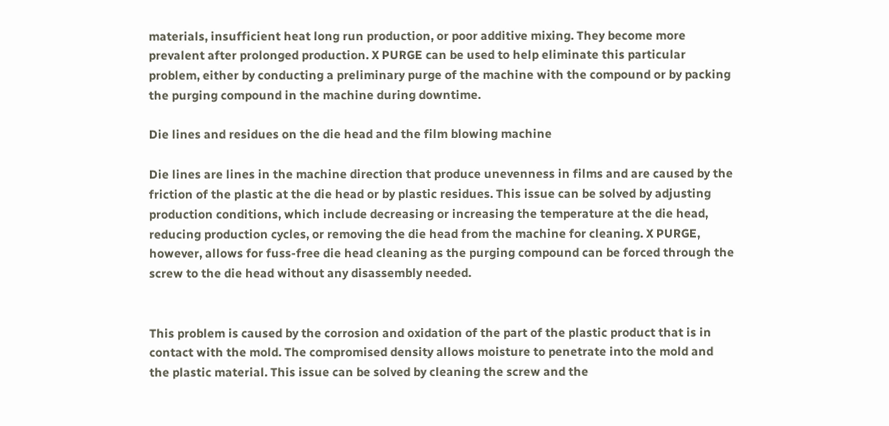materials, insufficient heat long run production, or poor additive mixing. They become more prevalent after prolonged production. X PURGE can be used to help eliminate this particular problem, either by conducting a preliminary purge of the machine with the compound or by packing the purging compound in the machine during downtime.

Die lines and residues on the die head and the film blowing machine

Die lines are lines in the machine direction that produce unevenness in films and are caused by the friction of the plastic at the die head or by plastic residues. This issue can be solved by adjusting production conditions, which include decreasing or increasing the temperature at the die head, reducing production cycles, or removing the die head from the machine for cleaning. X PURGE, however, allows for fuss-free die head cleaning as the purging compound can be forced through the screw to the die head without any disassembly needed.


This problem is caused by the corrosion and oxidation of the part of the plastic product that is in contact with the mold. The compromised density allows moisture to penetrate into the mold and the plastic material. This issue can be solved by cleaning the screw and the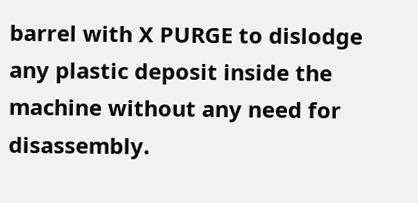barrel with X PURGE to dislodge any plastic deposit inside the machine without any need for disassembly.